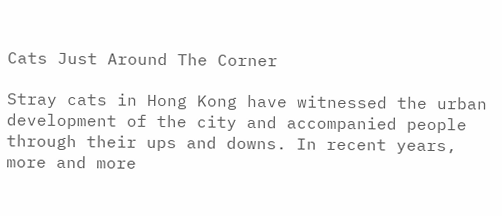Cats Just Around The Corner

Stray cats in Hong Kong have witnessed the urban development of the city and accompanied people through their ups and downs. In recent years, more and more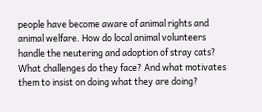people have become aware of animal rights and animal welfare. How do local animal volunteers handle the neutering and adoption of stray cats? What challenges do they face? And what motivates them to insist on doing what they are doing?